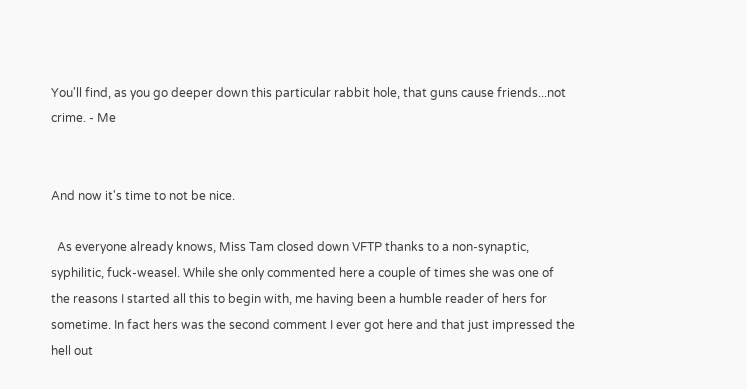You'll find, as you go deeper down this particular rabbit hole, that guns cause friends...not crime. - Me


And now it's time to not be nice.

  As everyone already knows, Miss Tam closed down VFTP thanks to a non-synaptic, syphilitic, fuck-weasel. While she only commented here a couple of times she was one of the reasons I started all this to begin with, me having been a humble reader of hers for sometime. In fact hers was the second comment I ever got here and that just impressed the hell out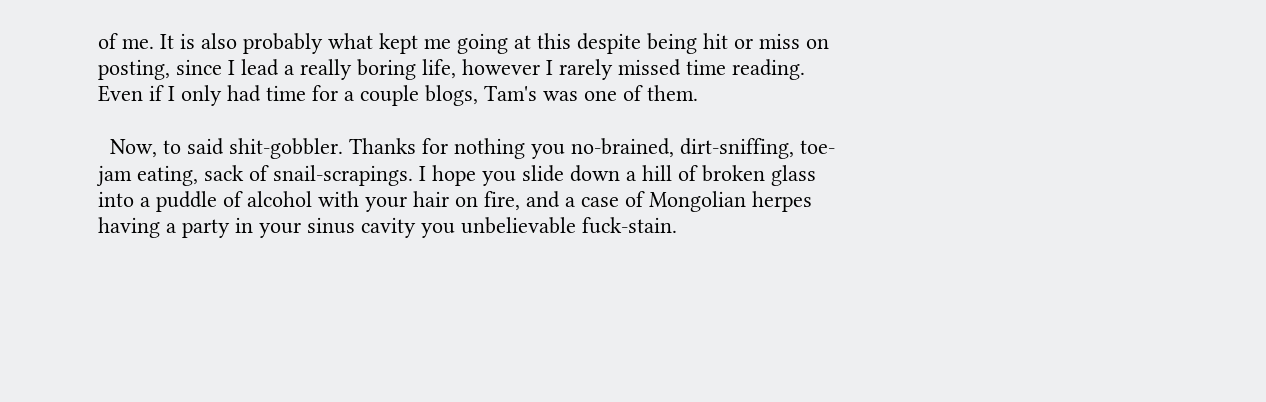of me. It is also probably what kept me going at this despite being hit or miss on posting, since I lead a really boring life, however I rarely missed time reading. Even if I only had time for a couple blogs, Tam's was one of them.

  Now, to said shit-gobbler. Thanks for nothing you no-brained, dirt-sniffing, toe-jam eating, sack of snail-scrapings. I hope you slide down a hill of broken glass into a puddle of alcohol with your hair on fire, and a case of Mongolian herpes having a party in your sinus cavity you unbelievable fuck-stain.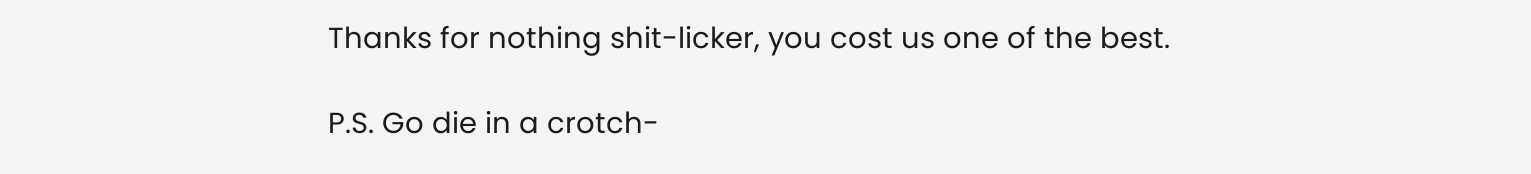Thanks for nothing shit-licker, you cost us one of the best.

P.S. Go die in a crotch-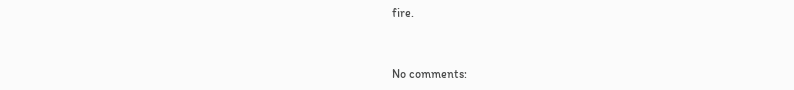fire.


No comments: